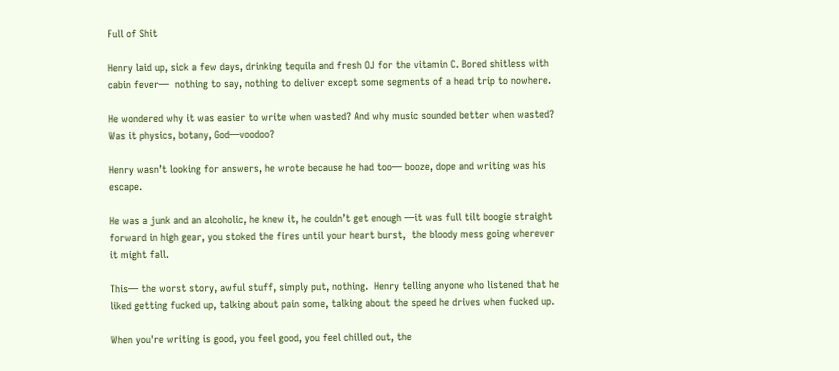Full of Shit

Henry laid up, sick a few days, drinking tequila and fresh OJ for the vitamin C. Bored shitless with cabin fever—  nothing to say, nothing to deliver except some segments of a head trip to nowhere.

He wondered why it was easier to write when wasted? And why music sounded better when wasted? Was it physics, botany, God—voodoo?

Henry wasn’t looking for answers, he wrote because he had too— booze, dope and writing was his escape.

He was a junk and an alcoholic, he knew it, he couldn’t get enough —it was full tilt boogie straight forward in high gear, you stoked the fires until your heart burst,  the bloody mess going wherever it might fall.

This— the worst story, awful stuff, simply put, nothing.  Henry telling anyone who listened that he liked getting fucked up, talking about pain some, talking about the speed he drives when fucked up.

When you're writing is good, you feel good, you feel chilled out, the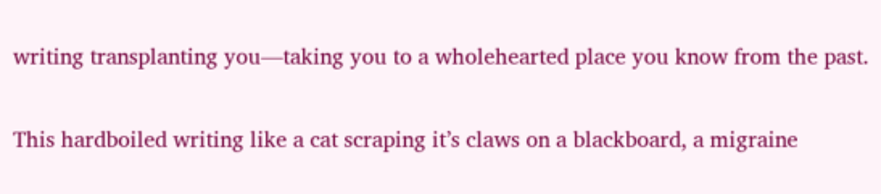writing transplanting you—taking you to a wholehearted place you know from the past.

This hardboiled writing like a cat scraping it’s claws on a blackboard, a migraine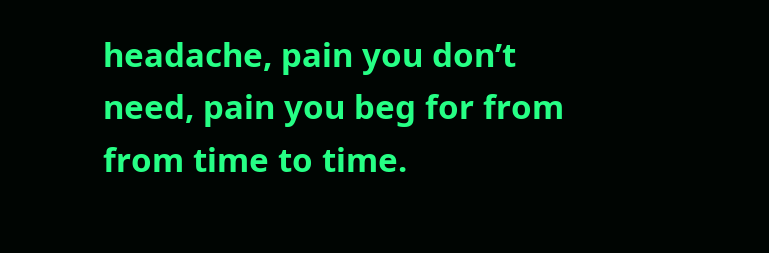headache, pain you don’t need, pain you beg for from from time to time.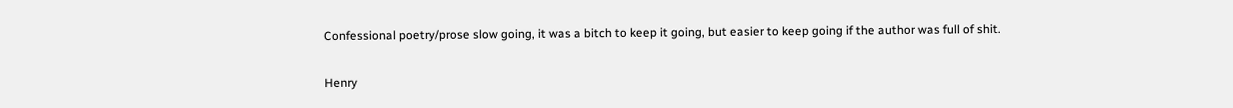Confessional poetry/prose slow going, it was a bitch to keep it going, but easier to keep going if the author was full of shit.

Henry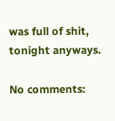was full of shit, tonight anyways.

No comments: